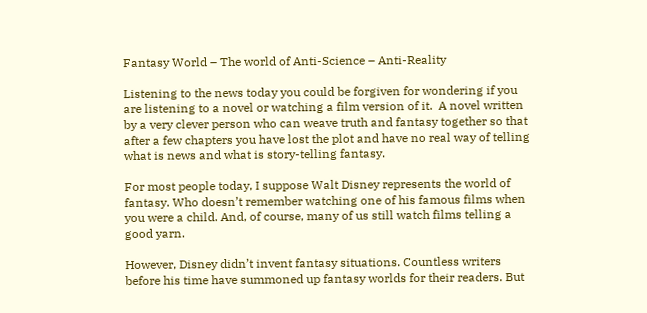Fantasy World – The world of Anti-Science – Anti-Reality

Listening to the news today you could be forgiven for wondering if you are listening to a novel or watching a film version of it.  A novel written by a very clever person who can weave truth and fantasy together so that after a few chapters you have lost the plot and have no real way of telling what is news and what is story-telling fantasy.

For most people today, I suppose Walt Disney represents the world of fantasy. Who doesn’t remember watching one of his famous films when you were a child. And, of course, many of us still watch films telling a good yarn.

However, Disney didn’t invent fantasy situations. Countless writers before his time have summoned up fantasy worlds for their readers. But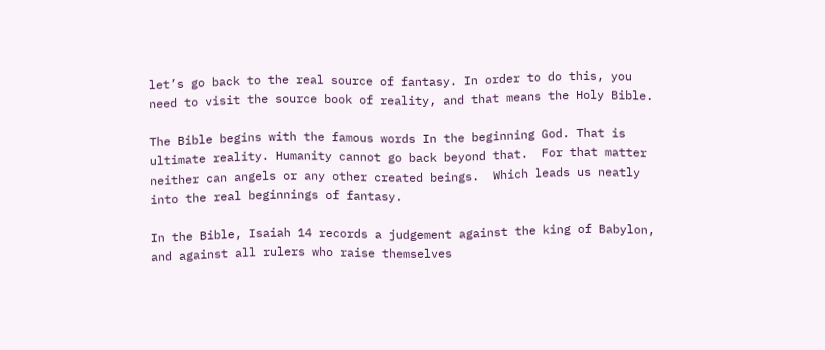let’s go back to the real source of fantasy. In order to do this, you need to visit the source book of reality, and that means the Holy Bible.

The Bible begins with the famous words In the beginning God. That is ultimate reality. Humanity cannot go back beyond that.  For that matter neither can angels or any other created beings.  Which leads us neatly into the real beginnings of fantasy.

In the Bible, Isaiah 14 records a judgement against the king of Babylon, and against all rulers who raise themselves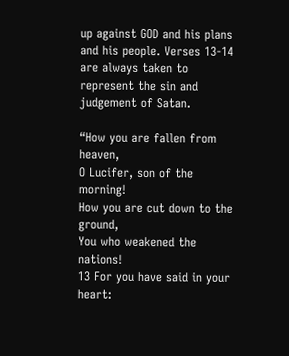up against GOD and his plans and his people. Verses 13-14 are always taken to represent the sin and judgement of Satan.

“How you are fallen from heaven,
O Lucifer, son of the morning!
How you are cut down to the ground,
You who weakened the nations!
13 For you have said in your heart: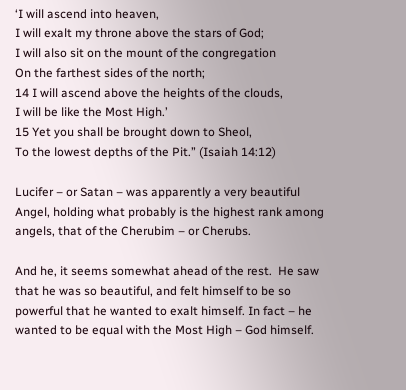‘I will ascend into heaven,
I will exalt my throne above the stars of God;
I will also sit on the mount of the congregation
On the farthest sides of the north;
14 I will ascend above the heights of the clouds,
I will be like the Most High.’
15 Yet you shall be brought down to Sheol,
To the lowest depths of the Pit.” (Isaiah 14:12)

Lucifer – or Satan – was apparently a very beautiful Angel, holding what probably is the highest rank among angels, that of the Cherubim – or Cherubs.

And he, it seems somewhat ahead of the rest.  He saw that he was so beautiful, and felt himself to be so powerful that he wanted to exalt himself. In fact – he wanted to be equal with the Most High – God himself.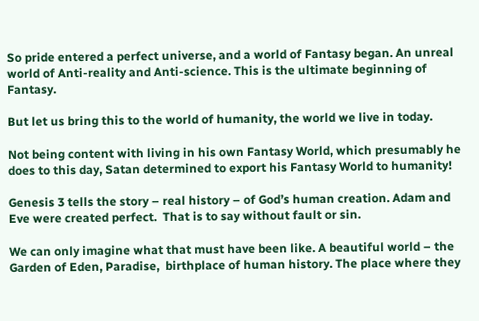So pride entered a perfect universe, and a world of Fantasy began. An unreal world of Anti-reality and Anti-science. This is the ultimate beginning of Fantasy.

But let us bring this to the world of humanity, the world we live in today.

Not being content with living in his own Fantasy World, which presumably he does to this day, Satan determined to export his Fantasy World to humanity!

Genesis 3 tells the story – real history – of God’s human creation. Adam and Eve were created perfect.  That is to say without fault or sin.

We can only imagine what that must have been like. A beautiful world – the Garden of Eden, Paradise,  birthplace of human history. The place where they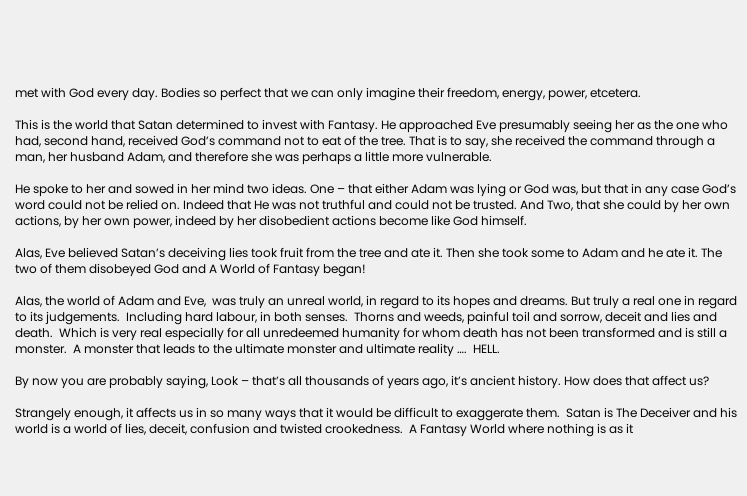met with God every day. Bodies so perfect that we can only imagine their freedom, energy, power, etcetera.

This is the world that Satan determined to invest with Fantasy. He approached Eve presumably seeing her as the one who had, second hand, received God’s command not to eat of the tree. That is to say, she received the command through a man, her husband Adam, and therefore she was perhaps a little more vulnerable.

He spoke to her and sowed in her mind two ideas. One – that either Adam was lying or God was, but that in any case God’s word could not be relied on. Indeed that He was not truthful and could not be trusted. And Two, that she could by her own actions, by her own power, indeed by her disobedient actions become like God himself.

Alas, Eve believed Satan’s deceiving lies took fruit from the tree and ate it. Then she took some to Adam and he ate it. The two of them disobeyed God and A World of Fantasy began!

Alas, the world of Adam and Eve,  was truly an unreal world, in regard to its hopes and dreams. But truly a real one in regard to its judgements.  Including hard labour, in both senses.  Thorns and weeds, painful toil and sorrow, deceit and lies and death.  Which is very real especially for all unredeemed humanity for whom death has not been transformed and is still a monster.  A monster that leads to the ultimate monster and ultimate reality ….  HELL.

By now you are probably saying, Look – that’s all thousands of years ago, it’s ancient history. How does that affect us?

Strangely enough, it affects us in so many ways that it would be difficult to exaggerate them.  Satan is The Deceiver and his world is a world of lies, deceit, confusion and twisted crookedness.  A Fantasy World where nothing is as it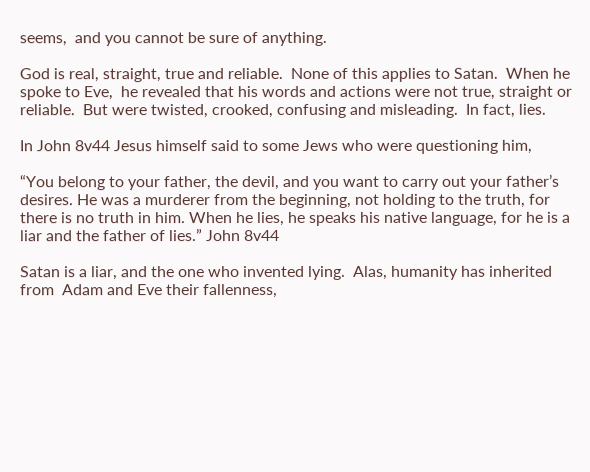seems,  and you cannot be sure of anything.

God is real, straight, true and reliable.  None of this applies to Satan.  When he spoke to Eve,  he revealed that his words and actions were not true, straight or reliable.  But were twisted, crooked, confusing and misleading.  In fact, lies.

In John 8v44 Jesus himself said to some Jews who were questioning him,

“You belong to your father, the devil, and you want to carry out your father’s desires. He was a murderer from the beginning, not holding to the truth, for there is no truth in him. When he lies, he speaks his native language, for he is a liar and the father of lies.” John 8v44

Satan is a liar, and the one who invented lying.  Alas, humanity has inherited from  Adam and Eve their fallenness,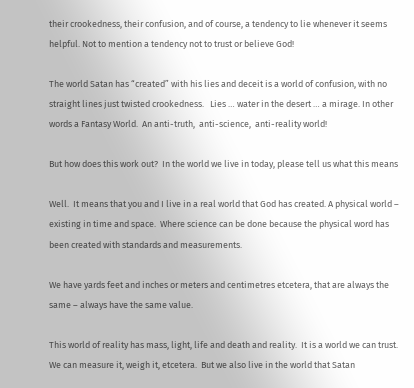their crookedness, their confusion, and of course, a tendency to lie whenever it seems helpful. Not to mention a tendency not to trust or believe God!

The world Satan has “created” with his lies and deceit is a world of confusion, with no straight lines just twisted crookedness.   Lies … water in the desert … a mirage. In other words a Fantasy World.  An anti-truth,  anti-science,  anti-reality world!

But how does this work out?  In the world we live in today, please tell us what this means

Well.  It means that you and I live in a real world that God has created. A physical world – existing in time and space.  Where science can be done because the physical word has been created with standards and measurements.

We have yards feet and inches or meters and centimetres etcetera, that are always the same – always have the same value.

This world of reality has mass, light, life and death and reality.  It is a world we can trust.  We can measure it, weigh it, etcetera.  But we also live in the world that Satan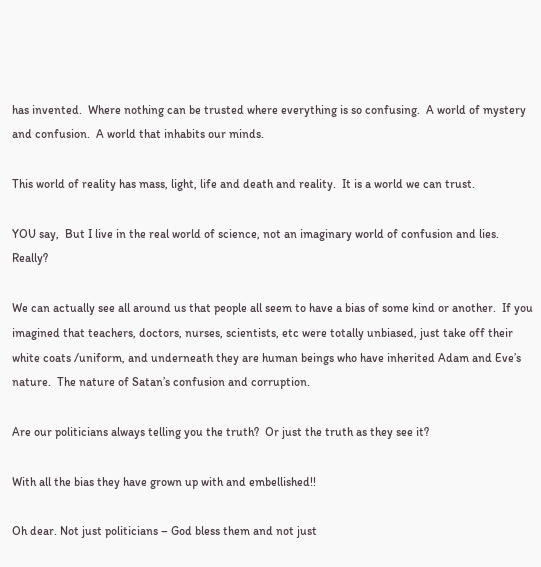has invented.  Where nothing can be trusted where everything is so confusing.  A world of mystery and confusion.  A world that inhabits our minds.

This world of reality has mass, light, life and death and reality.  It is a world we can trust.

YOU say,  But I live in the real world of science, not an imaginary world of confusion and lies. Really?

We can actually see all around us that people all seem to have a bias of some kind or another.  If you imagined that teachers, doctors, nurses, scientists, etc were totally unbiased, just take off their white coats /uniform, and underneath they are human beings who have inherited Adam and Eve’s nature.  The nature of Satan’s confusion and corruption.

Are our politicians always telling you the truth?  Or just the truth as they see it?

With all the bias they have grown up with and embellished!!

Oh dear. Not just politicians – God bless them and not just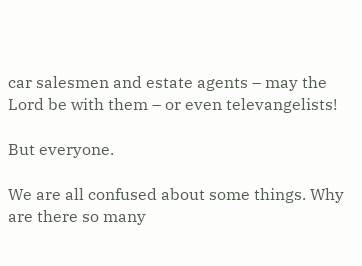car salesmen and estate agents – may the Lord be with them – or even televangelists!

But everyone.

We are all confused about some things. Why are there so many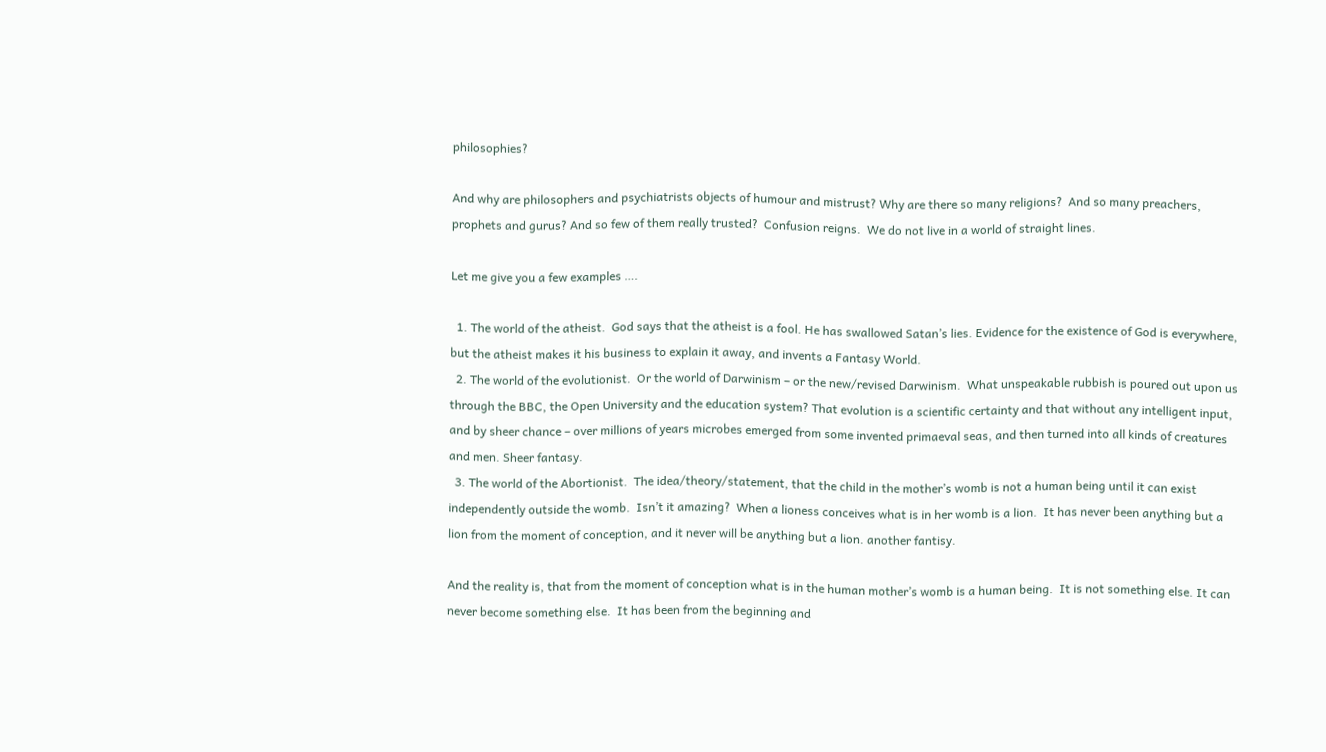philosophies?

And why are philosophers and psychiatrists objects of humour and mistrust? Why are there so many religions?  And so many preachers, prophets and gurus? And so few of them really trusted?  Confusion reigns.  We do not live in a world of straight lines.

Let me give you a few examples ….

  1. The world of the atheist.  God says that the atheist is a fool. He has swallowed Satan’s lies. Evidence for the existence of God is everywhere, but the atheist makes it his business to explain it away, and invents a Fantasy World.
  2. The world of the evolutionist.  Or the world of Darwinism – or the new/revised Darwinism.  What unspeakable rubbish is poured out upon us through the BBC, the Open University and the education system? That evolution is a scientific certainty and that without any intelligent input, and by sheer chance – over millions of years microbes emerged from some invented primaeval seas, and then turned into all kinds of creatures and men. Sheer fantasy.
  3. The world of the Abortionist.  The idea/theory/statement, that the child in the mother’s womb is not a human being until it can exist independently outside the womb.  Isn’t it amazing?  When a lioness conceives what is in her womb is a lion.  It has never been anything but a lion from the moment of conception, and it never will be anything but a lion. another fantisy.

And the reality is, that from the moment of conception what is in the human mother’s womb is a human being.  It is not something else. It can never become something else.  It has been from the beginning and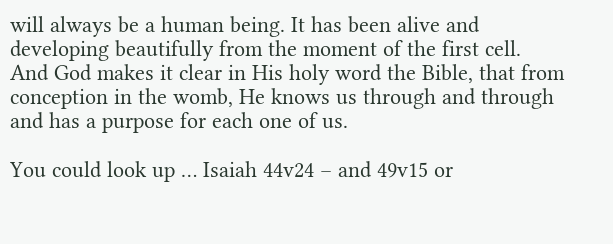will always be a human being. It has been alive and developing beautifully from the moment of the first cell.  And God makes it clear in His holy word the Bible, that from conception in the womb, He knows us through and through and has a purpose for each one of us.

You could look up … Isaiah 44v24 – and 49v15 or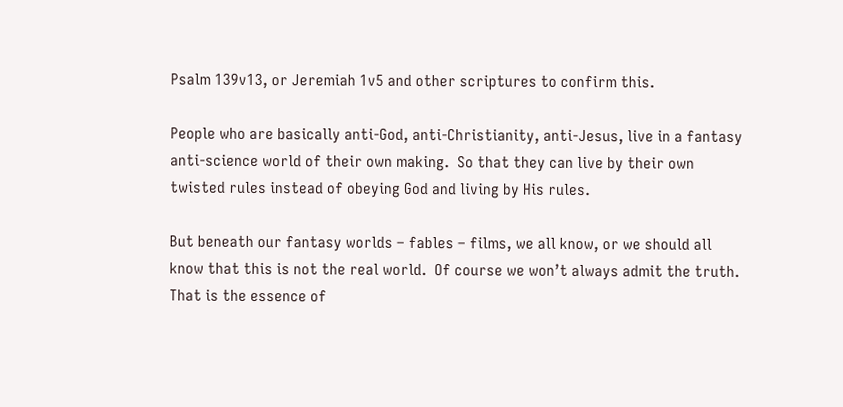Psalm 139v13, or Jeremiah 1v5 and other scriptures to confirm this.

People who are basically anti-God, anti-Christianity, anti-Jesus, live in a fantasy anti-science world of their own making.  So that they can live by their own twisted rules instead of obeying God and living by His rules.

But beneath our fantasy worlds – fables – films, we all know, or we should all know that this is not the real world.  Of course we won’t always admit the truth. That is the essence of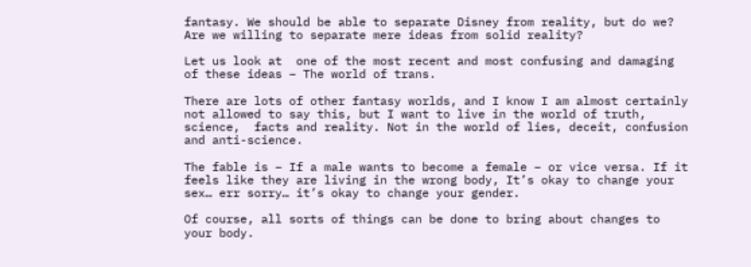fantasy. We should be able to separate Disney from reality, but do we?  Are we willing to separate mere ideas from solid reality?

Let us look at  one of the most recent and most confusing and damaging of these ideas – The world of trans.

There are lots of other fantasy worlds, and I know I am almost certainly not allowed to say this, but I want to live in the world of truth, science,  facts and reality. Not in the world of lies, deceit, confusion and anti-science.

The fable is – If a male wants to become a female – or vice versa. If it feels like they are living in the wrong body, It’s okay to change your sex… err sorry… it’s okay to change your gender.

Of course, all sorts of things can be done to bring about changes to your body.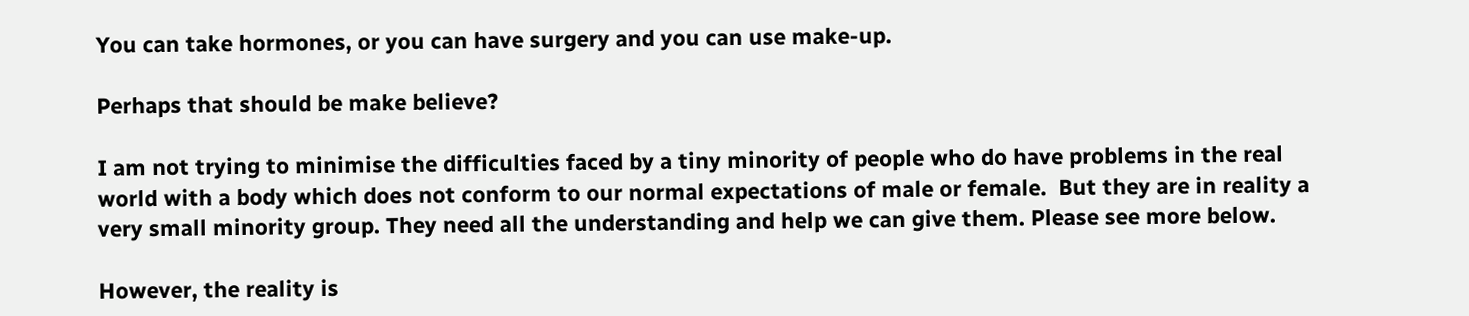You can take hormones, or you can have surgery and you can use make-up.

Perhaps that should be make believe?

I am not trying to minimise the difficulties faced by a tiny minority of people who do have problems in the real world with a body which does not conform to our normal expectations of male or female.  But they are in reality a very small minority group. They need all the understanding and help we can give them. Please see more below.

However, the reality is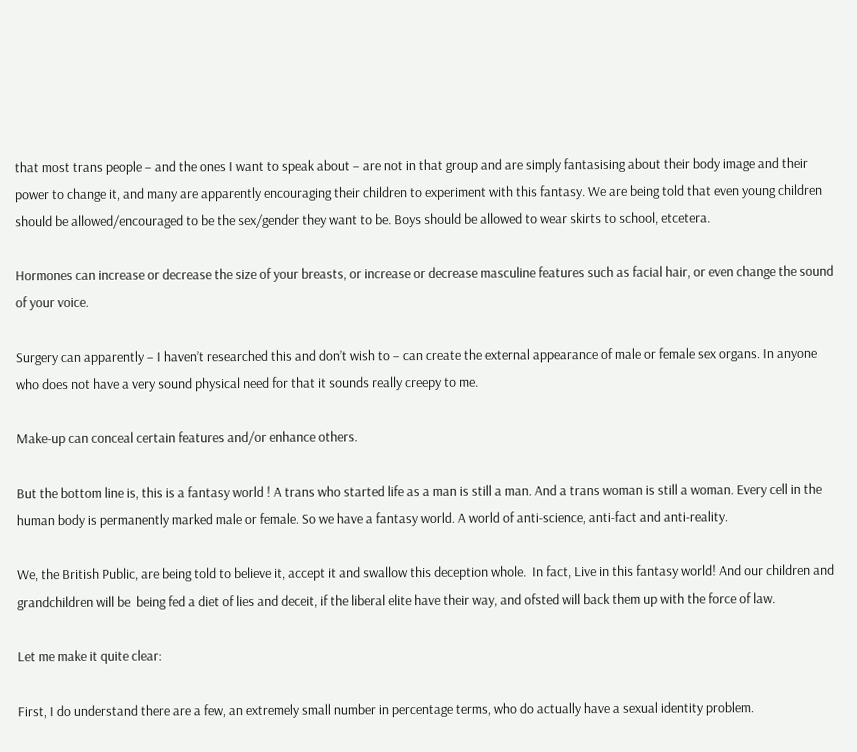that most trans people – and the ones I want to speak about – are not in that group and are simply fantasising about their body image and their power to change it, and many are apparently encouraging their children to experiment with this fantasy. We are being told that even young children should be allowed/encouraged to be the sex/gender they want to be. Boys should be allowed to wear skirts to school, etcetera.

Hormones can increase or decrease the size of your breasts, or increase or decrease masculine features such as facial hair, or even change the sound of your voice.

Surgery can apparently – I haven’t researched this and don’t wish to – can create the external appearance of male or female sex organs. In anyone who does not have a very sound physical need for that it sounds really creepy to me.

Make-up can conceal certain features and/or enhance others.

But the bottom line is, this is a fantasy world ! A trans who started life as a man is still a man. And a trans woman is still a woman. Every cell in the human body is permanently marked male or female. So we have a fantasy world. A world of anti-science, anti-fact and anti-reality.

We, the British Public, are being told to believe it, accept it and swallow this deception whole.  In fact, Live in this fantasy world! And our children and grandchildren will be  being fed a diet of lies and deceit, if the liberal elite have their way, and ofsted will back them up with the force of law.

Let me make it quite clear:

First, I do understand there are a few, an extremely small number in percentage terms, who do actually have a sexual identity problem.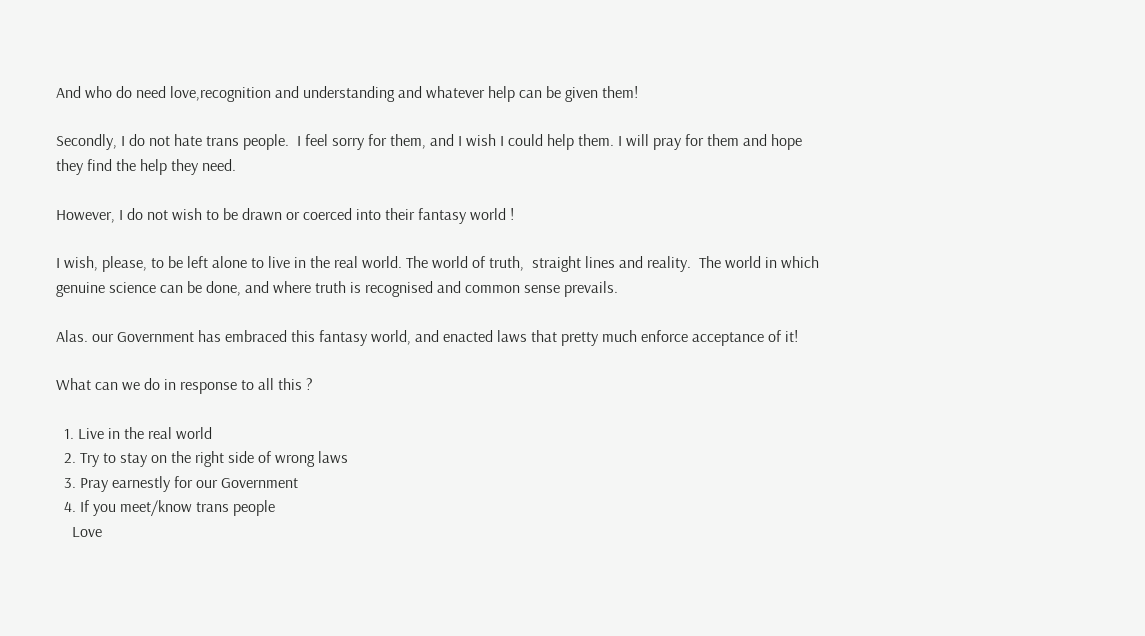And who do need love,recognition and understanding and whatever help can be given them!

Secondly, I do not hate trans people.  I feel sorry for them, and I wish I could help them. I will pray for them and hope they find the help they need.

However, I do not wish to be drawn or coerced into their fantasy world !

I wish, please, to be left alone to live in the real world. The world of truth,  straight lines and reality.  The world in which genuine science can be done, and where truth is recognised and common sense prevails.

Alas. our Government has embraced this fantasy world, and enacted laws that pretty much enforce acceptance of it!

What can we do in response to all this ?

  1. Live in the real world
  2. Try to stay on the right side of wrong laws
  3. Pray earnestly for our Government
  4. If you meet/know trans people
    Love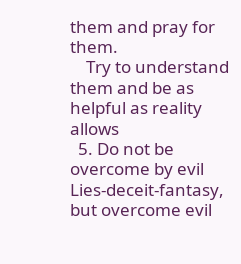them and pray for them.
    Try to understand them and be as helpful as reality allows
  5. Do not be overcome by evil Lies-deceit-fantasy, but overcome evil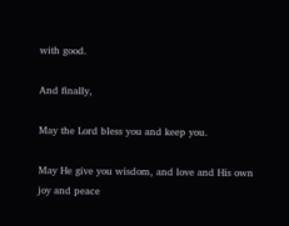with good.

And finally,

May the Lord bless you and keep you.

May He give you wisdom, and love and His own joy and peace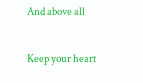And above all

Keep your heart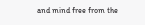and mind free from the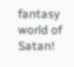fantasy world of Satan!